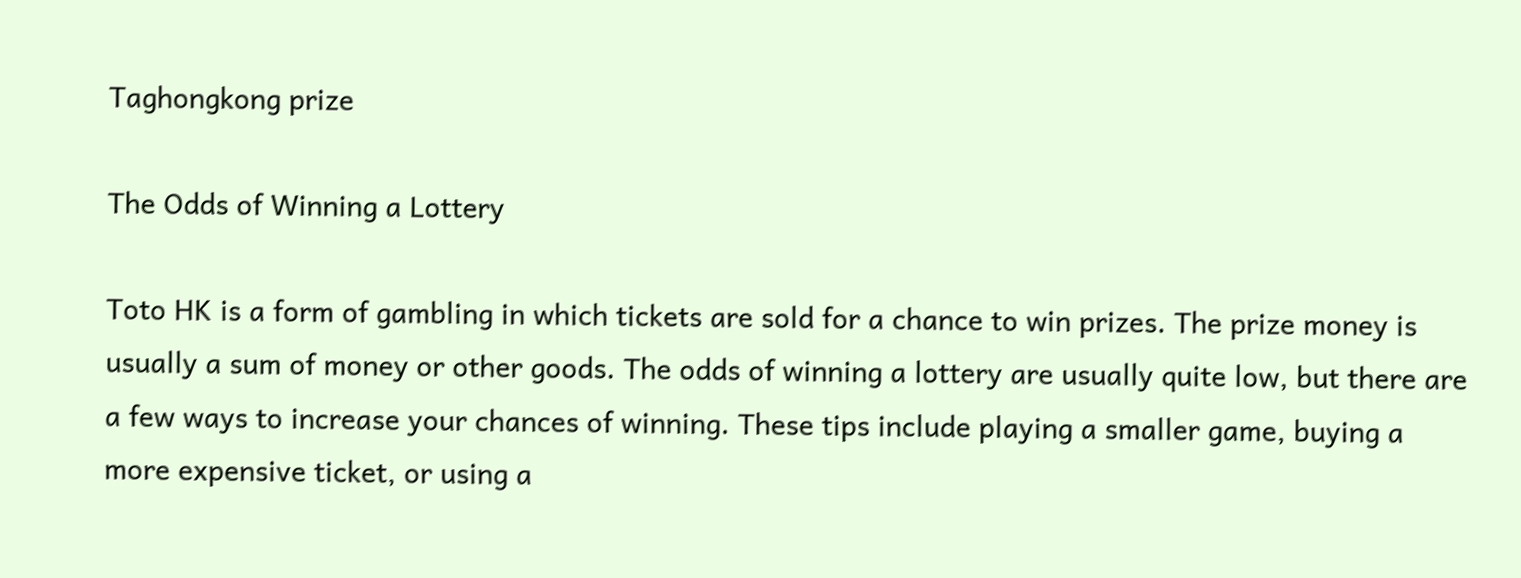Taghongkong prize

The Odds of Winning a Lottery

Toto HK is a form of gambling in which tickets are sold for a chance to win prizes. The prize money is usually a sum of money or other goods. The odds of winning a lottery are usually quite low, but there are a few ways to increase your chances of winning. These tips include playing a smaller game, buying a more expensive ticket, or using a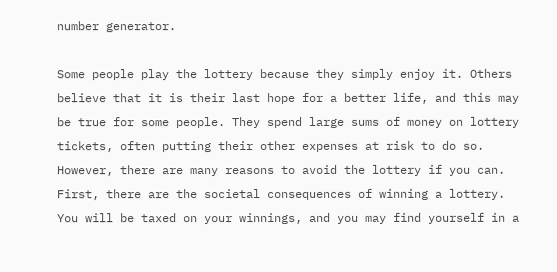number generator.

Some people play the lottery because they simply enjoy it. Others believe that it is their last hope for a better life, and this may be true for some people. They spend large sums of money on lottery tickets, often putting their other expenses at risk to do so. However, there are many reasons to avoid the lottery if you can. First, there are the societal consequences of winning a lottery. You will be taxed on your winnings, and you may find yourself in a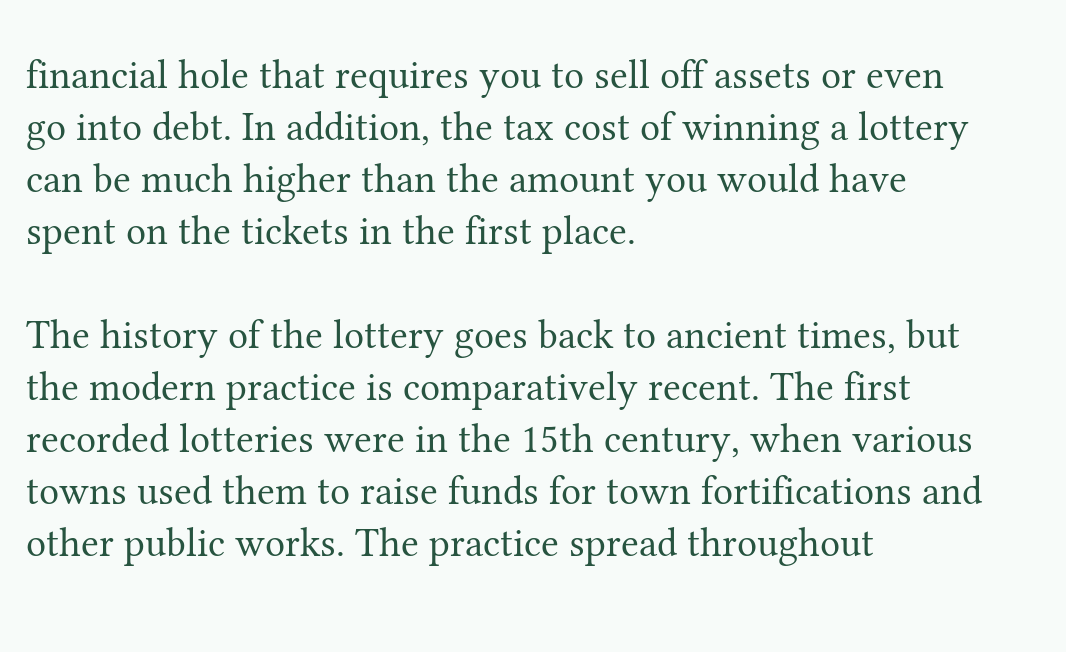financial hole that requires you to sell off assets or even go into debt. In addition, the tax cost of winning a lottery can be much higher than the amount you would have spent on the tickets in the first place.

The history of the lottery goes back to ancient times, but the modern practice is comparatively recent. The first recorded lotteries were in the 15th century, when various towns used them to raise funds for town fortifications and other public works. The practice spread throughout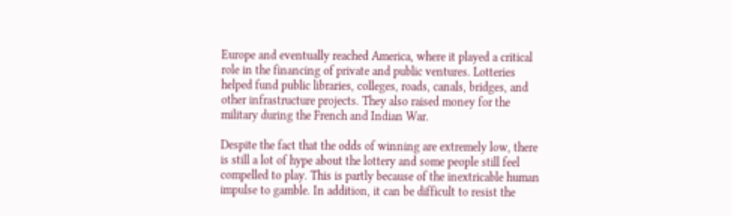Europe and eventually reached America, where it played a critical role in the financing of private and public ventures. Lotteries helped fund public libraries, colleges, roads, canals, bridges, and other infrastructure projects. They also raised money for the military during the French and Indian War.

Despite the fact that the odds of winning are extremely low, there is still a lot of hype about the lottery and some people still feel compelled to play. This is partly because of the inextricable human impulse to gamble. In addition, it can be difficult to resist the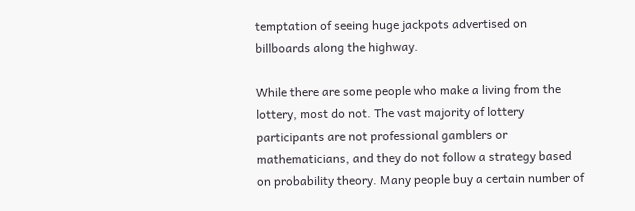temptation of seeing huge jackpots advertised on billboards along the highway.

While there are some people who make a living from the lottery, most do not. The vast majority of lottery participants are not professional gamblers or mathematicians, and they do not follow a strategy based on probability theory. Many people buy a certain number of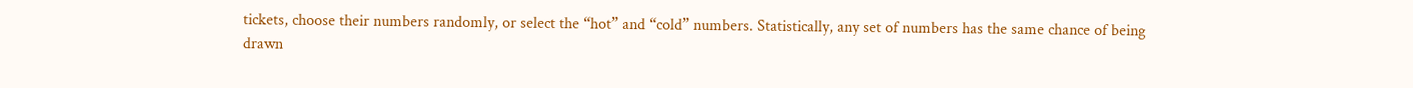tickets, choose their numbers randomly, or select the “hot” and “cold” numbers. Statistically, any set of numbers has the same chance of being drawn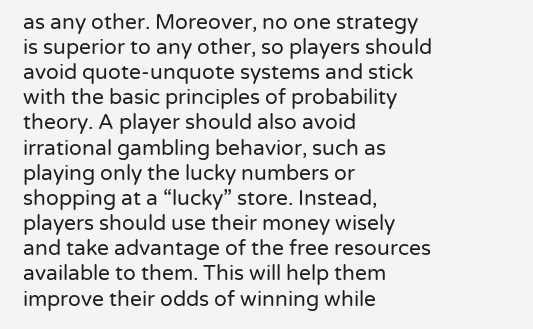as any other. Moreover, no one strategy is superior to any other, so players should avoid quote-unquote systems and stick with the basic principles of probability theory. A player should also avoid irrational gambling behavior, such as playing only the lucky numbers or shopping at a “lucky” store. Instead, players should use their money wisely and take advantage of the free resources available to them. This will help them improve their odds of winning while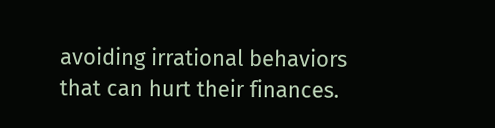avoiding irrational behaviors that can hurt their finances.